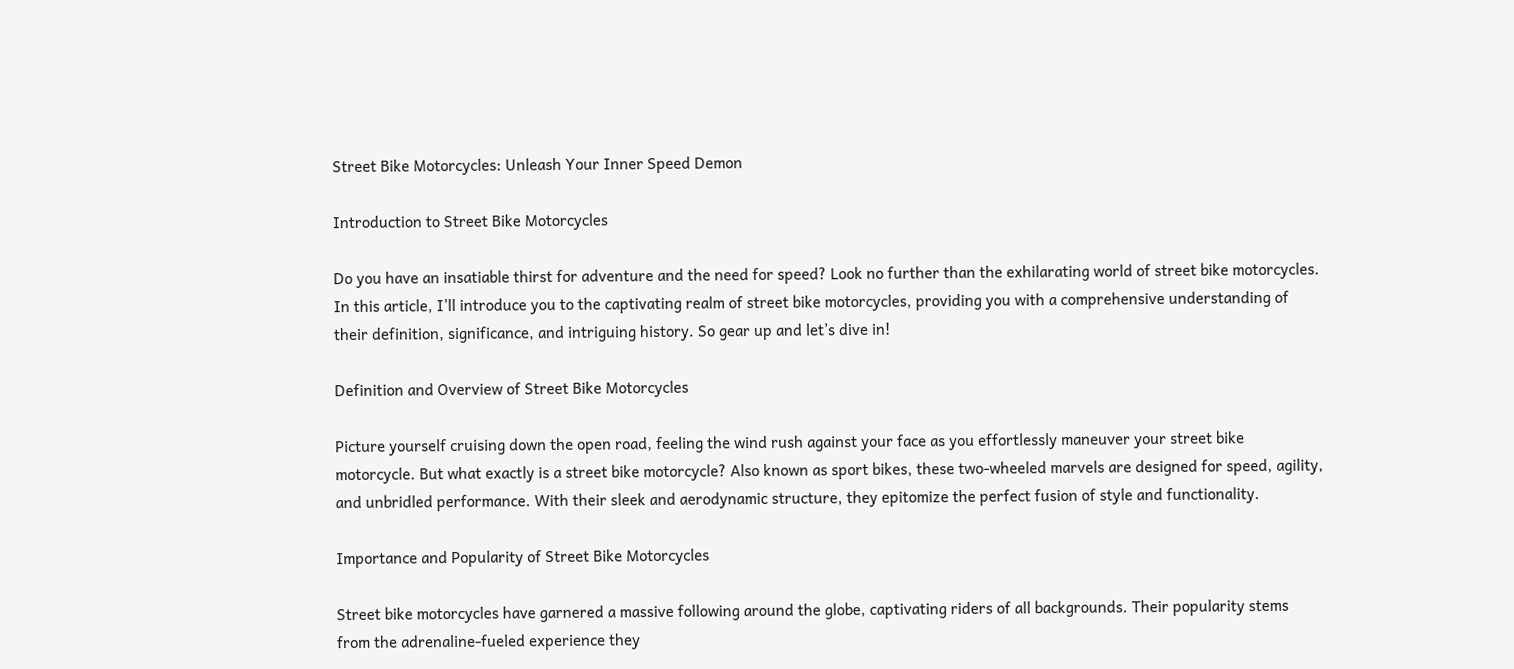Street Bike Motorcycles: Unleash Your Inner Speed Demon

Introduction to Street Bike Motorcycles

Do you have an insatiable thirst for adventure and the need for speed? Look no further than the exhilarating world of street bike motorcycles. In this article, I’ll introduce you to the captivating realm of street bike motorcycles, providing you with a comprehensive understanding of their definition, significance, and intriguing history. So gear up and let’s dive in!

Definition and Overview of Street Bike Motorcycles

Picture yourself cruising down the open road, feeling the wind rush against your face as you effortlessly maneuver your street bike motorcycle. But what exactly is a street bike motorcycle? Also known as sport bikes, these two-wheeled marvels are designed for speed, agility, and unbridled performance. With their sleek and aerodynamic structure, they epitomize the perfect fusion of style and functionality.

Importance and Popularity of Street Bike Motorcycles

Street bike motorcycles have garnered a massive following around the globe, captivating riders of all backgrounds. Their popularity stems from the adrenaline-fueled experience they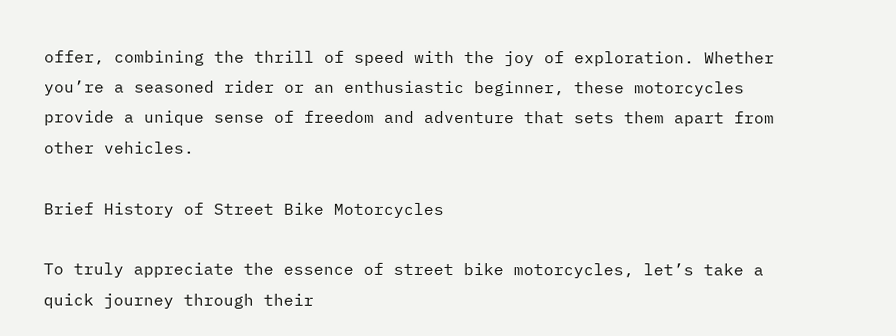offer, combining the thrill of speed with the joy of exploration. Whether you’re a seasoned rider or an enthusiastic beginner, these motorcycles provide a unique sense of freedom and adventure that sets them apart from other vehicles.

Brief History of Street Bike Motorcycles

To truly appreciate the essence of street bike motorcycles, let’s take a quick journey through their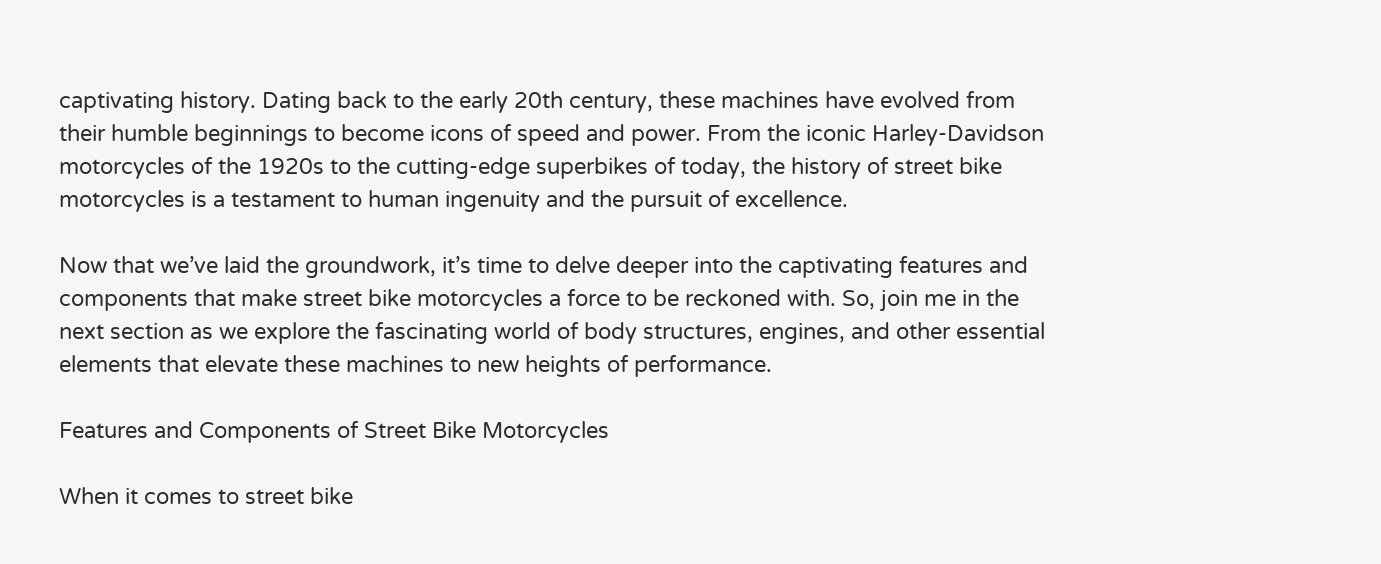captivating history. Dating back to the early 20th century, these machines have evolved from their humble beginnings to become icons of speed and power. From the iconic Harley-Davidson motorcycles of the 1920s to the cutting-edge superbikes of today, the history of street bike motorcycles is a testament to human ingenuity and the pursuit of excellence.

Now that we’ve laid the groundwork, it’s time to delve deeper into the captivating features and components that make street bike motorcycles a force to be reckoned with. So, join me in the next section as we explore the fascinating world of body structures, engines, and other essential elements that elevate these machines to new heights of performance.

Features and Components of Street Bike Motorcycles

When it comes to street bike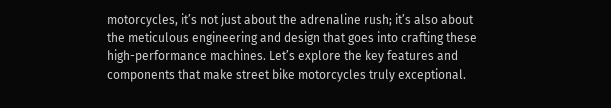motorcycles, it’s not just about the adrenaline rush; it’s also about the meticulous engineering and design that goes into crafting these high-performance machines. Let’s explore the key features and components that make street bike motorcycles truly exceptional.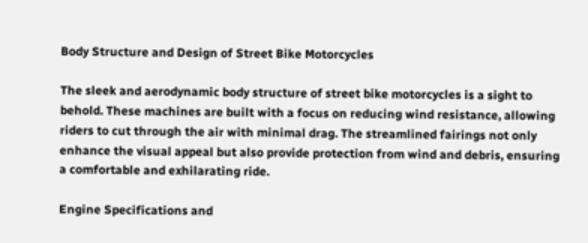Body Structure and Design of Street Bike Motorcycles

The sleek and aerodynamic body structure of street bike motorcycles is a sight to behold. These machines are built with a focus on reducing wind resistance, allowing riders to cut through the air with minimal drag. The streamlined fairings not only enhance the visual appeal but also provide protection from wind and debris, ensuring a comfortable and exhilarating ride.

Engine Specifications and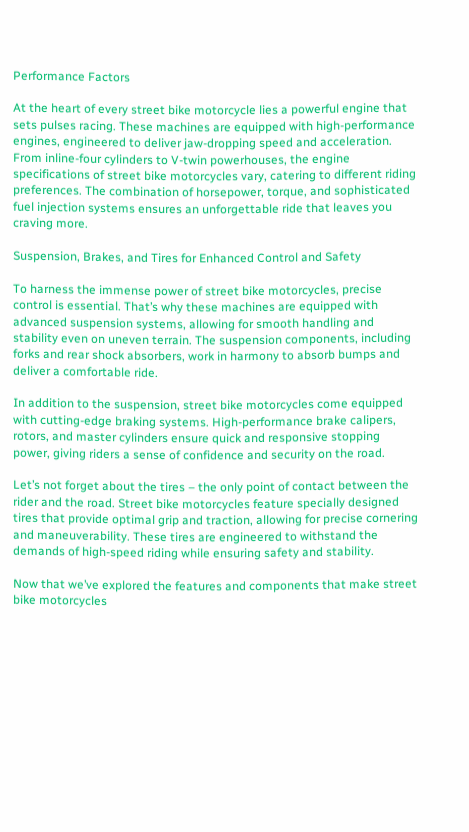Performance Factors

At the heart of every street bike motorcycle lies a powerful engine that sets pulses racing. These machines are equipped with high-performance engines, engineered to deliver jaw-dropping speed and acceleration. From inline-four cylinders to V-twin powerhouses, the engine specifications of street bike motorcycles vary, catering to different riding preferences. The combination of horsepower, torque, and sophisticated fuel injection systems ensures an unforgettable ride that leaves you craving more.

Suspension, Brakes, and Tires for Enhanced Control and Safety

To harness the immense power of street bike motorcycles, precise control is essential. That’s why these machines are equipped with advanced suspension systems, allowing for smooth handling and stability even on uneven terrain. The suspension components, including forks and rear shock absorbers, work in harmony to absorb bumps and deliver a comfortable ride.

In addition to the suspension, street bike motorcycles come equipped with cutting-edge braking systems. High-performance brake calipers, rotors, and master cylinders ensure quick and responsive stopping power, giving riders a sense of confidence and security on the road.

Let’s not forget about the tires – the only point of contact between the rider and the road. Street bike motorcycles feature specially designed tires that provide optimal grip and traction, allowing for precise cornering and maneuverability. These tires are engineered to withstand the demands of high-speed riding while ensuring safety and stability.

Now that we’ve explored the features and components that make street bike motorcycles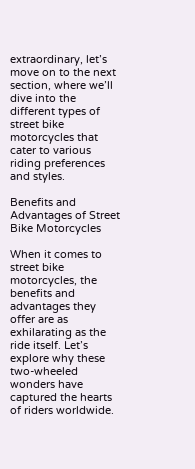extraordinary, let’s move on to the next section, where we’ll dive into the different types of street bike motorcycles that cater to various riding preferences and styles.

Benefits and Advantages of Street Bike Motorcycles

When it comes to street bike motorcycles, the benefits and advantages they offer are as exhilarating as the ride itself. Let’s explore why these two-wheeled wonders have captured the hearts of riders worldwide.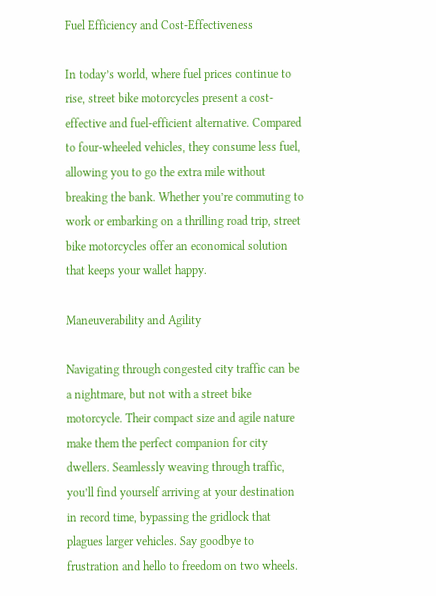Fuel Efficiency and Cost-Effectiveness

In today’s world, where fuel prices continue to rise, street bike motorcycles present a cost-effective and fuel-efficient alternative. Compared to four-wheeled vehicles, they consume less fuel, allowing you to go the extra mile without breaking the bank. Whether you’re commuting to work or embarking on a thrilling road trip, street bike motorcycles offer an economical solution that keeps your wallet happy.

Maneuverability and Agility

Navigating through congested city traffic can be a nightmare, but not with a street bike motorcycle. Their compact size and agile nature make them the perfect companion for city dwellers. Seamlessly weaving through traffic, you’ll find yourself arriving at your destination in record time, bypassing the gridlock that plagues larger vehicles. Say goodbye to frustration and hello to freedom on two wheels.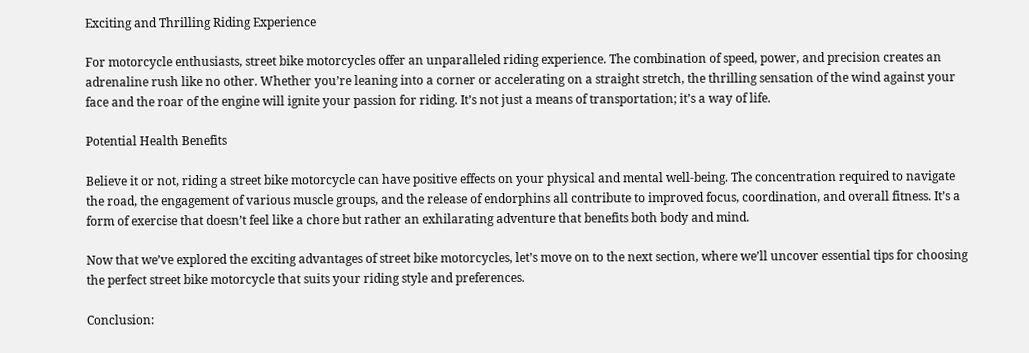Exciting and Thrilling Riding Experience

For motorcycle enthusiasts, street bike motorcycles offer an unparalleled riding experience. The combination of speed, power, and precision creates an adrenaline rush like no other. Whether you’re leaning into a corner or accelerating on a straight stretch, the thrilling sensation of the wind against your face and the roar of the engine will ignite your passion for riding. It’s not just a means of transportation; it’s a way of life.

Potential Health Benefits

Believe it or not, riding a street bike motorcycle can have positive effects on your physical and mental well-being. The concentration required to navigate the road, the engagement of various muscle groups, and the release of endorphins all contribute to improved focus, coordination, and overall fitness. It’s a form of exercise that doesn’t feel like a chore but rather an exhilarating adventure that benefits both body and mind.

Now that we’ve explored the exciting advantages of street bike motorcycles, let’s move on to the next section, where we’ll uncover essential tips for choosing the perfect street bike motorcycle that suits your riding style and preferences.

Conclusion: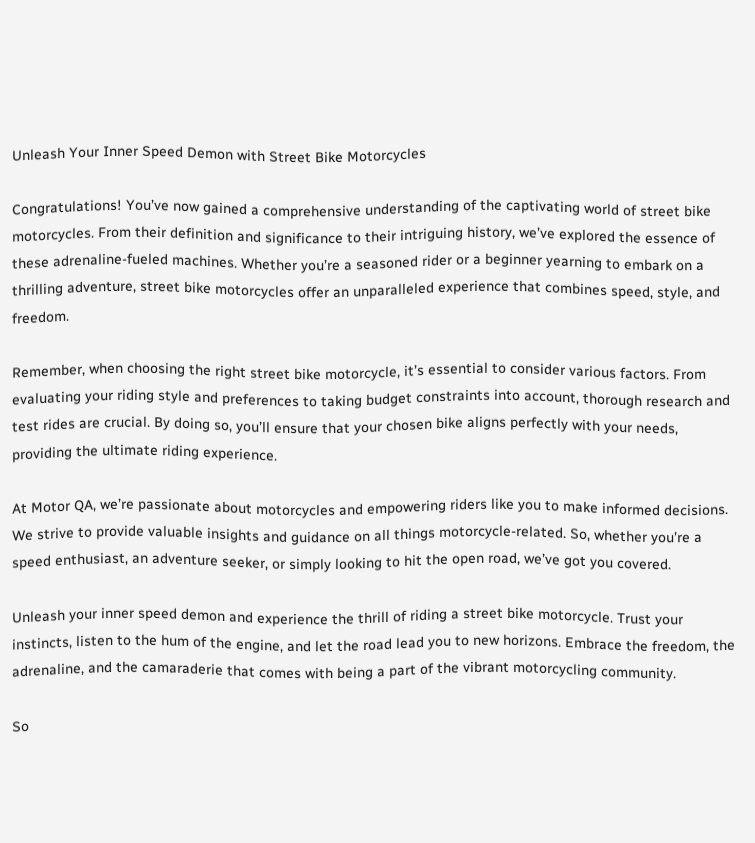Unleash Your Inner Speed Demon with Street Bike Motorcycles

Congratulations! You’ve now gained a comprehensive understanding of the captivating world of street bike motorcycles. From their definition and significance to their intriguing history, we’ve explored the essence of these adrenaline-fueled machines. Whether you’re a seasoned rider or a beginner yearning to embark on a thrilling adventure, street bike motorcycles offer an unparalleled experience that combines speed, style, and freedom.

Remember, when choosing the right street bike motorcycle, it’s essential to consider various factors. From evaluating your riding style and preferences to taking budget constraints into account, thorough research and test rides are crucial. By doing so, you’ll ensure that your chosen bike aligns perfectly with your needs, providing the ultimate riding experience.

At Motor QA, we’re passionate about motorcycles and empowering riders like you to make informed decisions. We strive to provide valuable insights and guidance on all things motorcycle-related. So, whether you’re a speed enthusiast, an adventure seeker, or simply looking to hit the open road, we’ve got you covered.

Unleash your inner speed demon and experience the thrill of riding a street bike motorcycle. Trust your instincts, listen to the hum of the engine, and let the road lead you to new horizons. Embrace the freedom, the adrenaline, and the camaraderie that comes with being a part of the vibrant motorcycling community.

So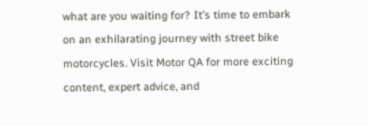what are you waiting for? It’s time to embark on an exhilarating journey with street bike motorcycles. Visit Motor QA for more exciting content, expert advice, and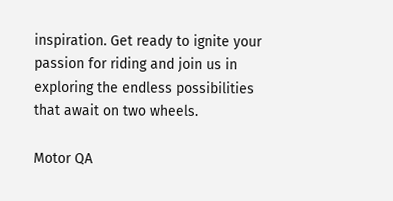inspiration. Get ready to ignite your passion for riding and join us in exploring the endless possibilities that await on two wheels.

Motor QA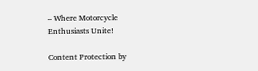– Where Motorcycle Enthusiasts Unite!

Content Protection by